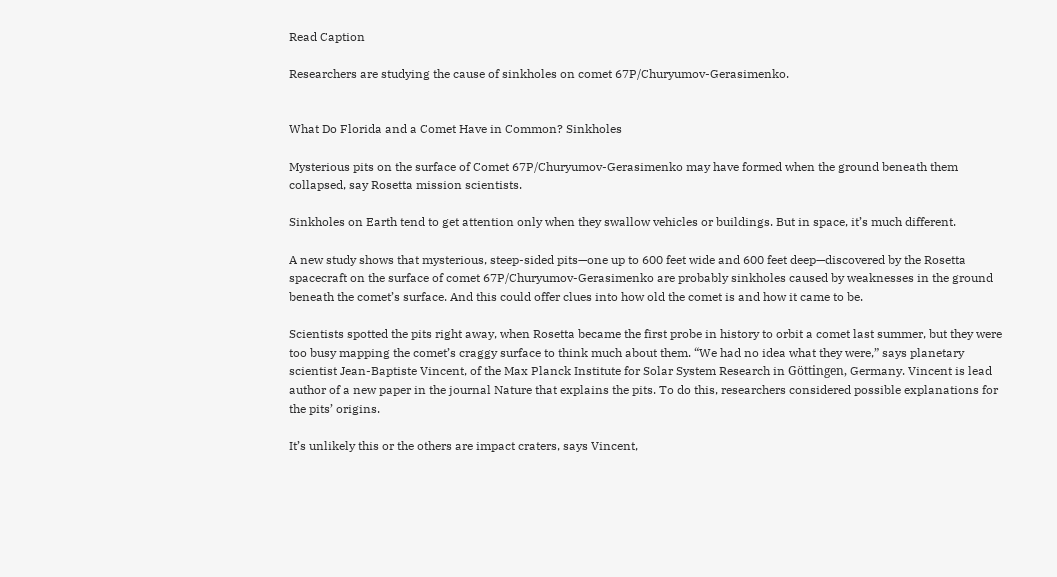Read Caption

Researchers are studying the cause of sinkholes on comet 67P/Churyumov-Gerasimenko.


What Do Florida and a Comet Have in Common? Sinkholes

Mysterious pits on the surface of Comet 67P/Churyumov-Gerasimenko may have formed when the ground beneath them collapsed, say Rosetta mission scientists.

Sinkholes on Earth tend to get attention only when they swallow vehicles or buildings. But in space, it’s much different.

A new study shows that mysterious, steep-sided pits—one up to 600 feet wide and 600 feet deep—discovered by the Rosetta spacecraft on the surface of comet 67P/Churyumov-Gerasimenko are probably sinkholes caused by weaknesses in the ground beneath the comet’s surface. And this could offer clues into how old the comet is and how it came to be.

Scientists spotted the pits right away, when Rosetta became the first probe in history to orbit a comet last summer, but they were too busy mapping the comet’s craggy surface to think much about them. “We had no idea what they were,” says planetary scientist Jean-Baptiste Vincent, of the Max Planck Institute for Solar System Research in Göttingen, Germany. Vincent is lead author of a new paper in the journal Nature that explains the pits. To do this, researchers considered possible explanations for the pits’ origins.

It’s unlikely this or the others are impact craters, says Vincent,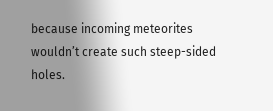because incoming meteorites wouldn’t create such steep-sided holes.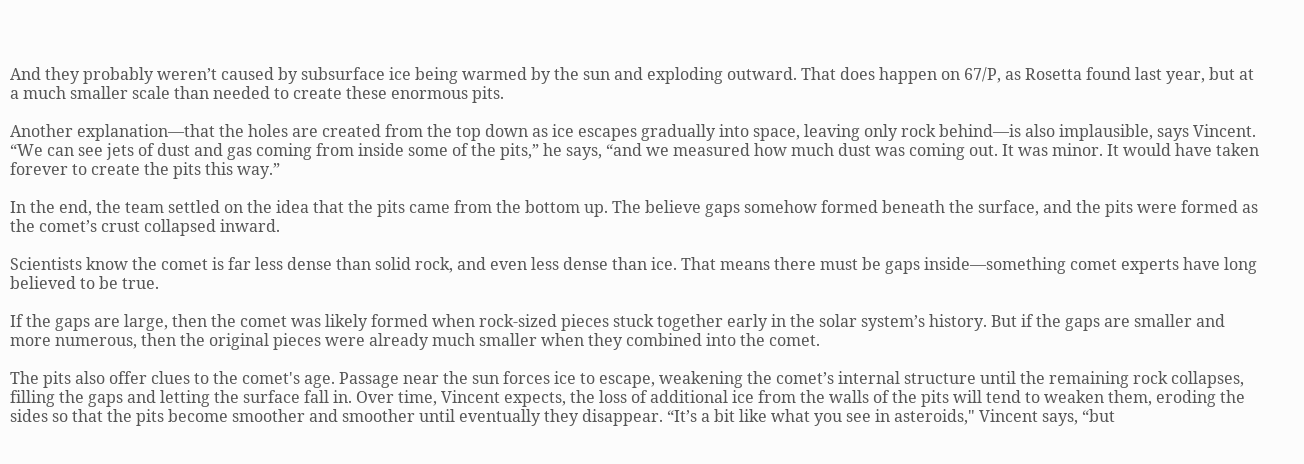And they probably weren’t caused by subsurface ice being warmed by the sun and exploding outward. That does happen on 67/P, as Rosetta found last year, but at a much smaller scale than needed to create these enormous pits.

Another explanation—that the holes are created from the top down as ice escapes gradually into space, leaving only rock behind—is also implausible, says Vincent. “We can see jets of dust and gas coming from inside some of the pits,” he says, “and we measured how much dust was coming out. It was minor. It would have taken forever to create the pits this way.”

In the end, the team settled on the idea that the pits came from the bottom up. The believe gaps somehow formed beneath the surface, and the pits were formed as the comet’s crust collapsed inward.

Scientists know the comet is far less dense than solid rock, and even less dense than ice. That means there must be gaps inside—something comet experts have long believed to be true.

If the gaps are large, then the comet was likely formed when rock-sized pieces stuck together early in the solar system’s history. But if the gaps are smaller and more numerous, then the original pieces were already much smaller when they combined into the comet.

The pits also offer clues to the comet's age. Passage near the sun forces ice to escape, weakening the comet’s internal structure until the remaining rock collapses, filling the gaps and letting the surface fall in. Over time, Vincent expects, the loss of additional ice from the walls of the pits will tend to weaken them, eroding the sides so that the pits become smoother and smoother until eventually they disappear. “It’s a bit like what you see in asteroids," Vincent says, “but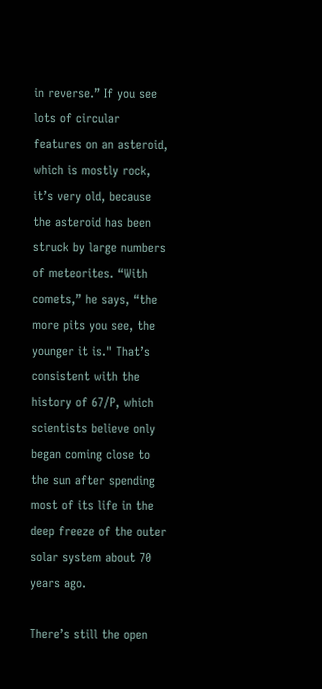in reverse.” If you see lots of circular features on an asteroid, which is mostly rock, it’s very old, because the asteroid has been struck by large numbers of meteorites. “With comets,” he says, “the more pits you see, the younger it is." That’s consistent with the history of 67/P, which scientists believe only began coming close to the sun after spending most of its life in the deep freeze of the outer solar system about 70 years ago.

There’s still the open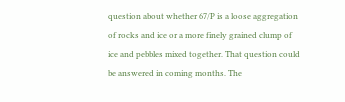question about whether 67/P is a loose aggregation of rocks and ice or a more finely grained clump of ice and pebbles mixed together. That question could be answered in coming months. The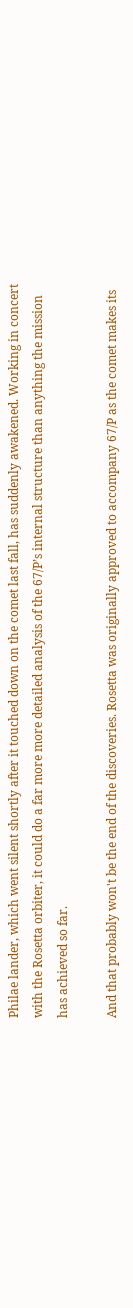Philae lander, which went silent shortly after it touched down on the comet last fall, has suddenly awakened. Working in concert with the Rosetta orbiter, it could do a far more more detailed analysis of the 67/P’s internal structure than anything the mission has achieved so far.

And that probably won't be the end of the discoveries. Rosetta was originally approved to accompany 67/P as the comet makes its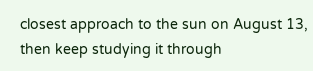closest approach to the sun on August 13, then keep studying it through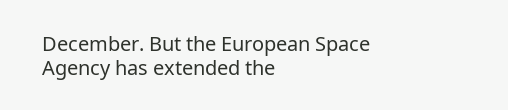December. But the European Space Agency has extended the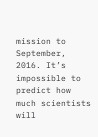mission to September, 2016. It’s impossible to predict how much scientists will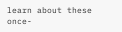learn about these once-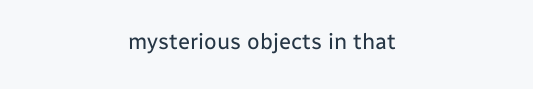mysterious objects in that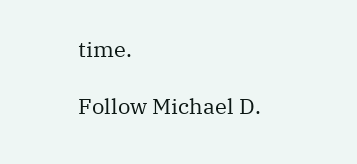time.

Follow Michael D.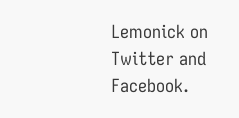Lemonick on Twitter and Facebook.